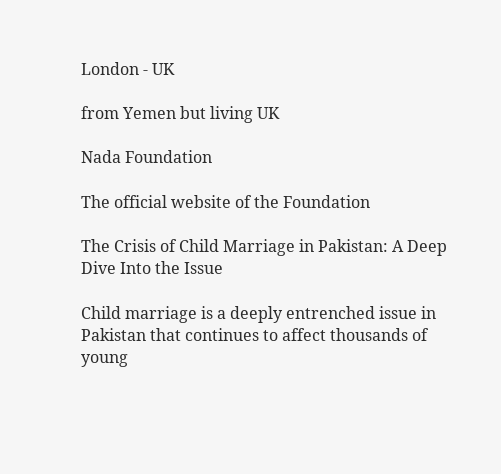London - UK

from Yemen but living UK

Nada Foundation

The official website of the Foundation

The Crisis of Child Marriage in Pakistan: A Deep Dive Into the Issue

Child marriage is a deeply entrenched issue in Pakistan that continues to affect thousands of young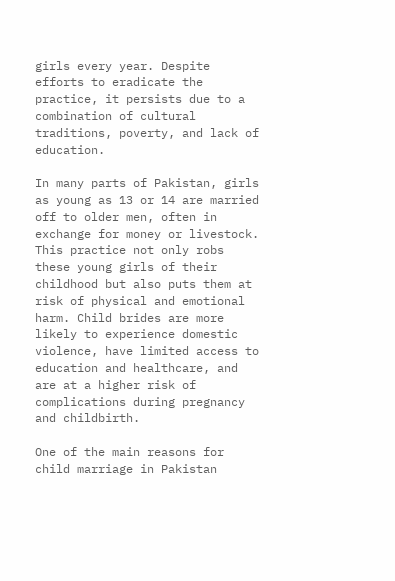girls every year. Despite efforts to eradicate the practice, it persists due to a combination of cultural traditions, poverty, and lack of education.

In many parts of Pakistan, girls as young as 13 or 14 are married off to older men, often in exchange for money or livestock. This practice not only robs these young girls of their childhood but also puts them at risk of physical and emotional harm. Child brides are more likely to experience domestic violence, have limited access to education and healthcare, and are at a higher risk of complications during pregnancy and childbirth.

One of the main reasons for child marriage in Pakistan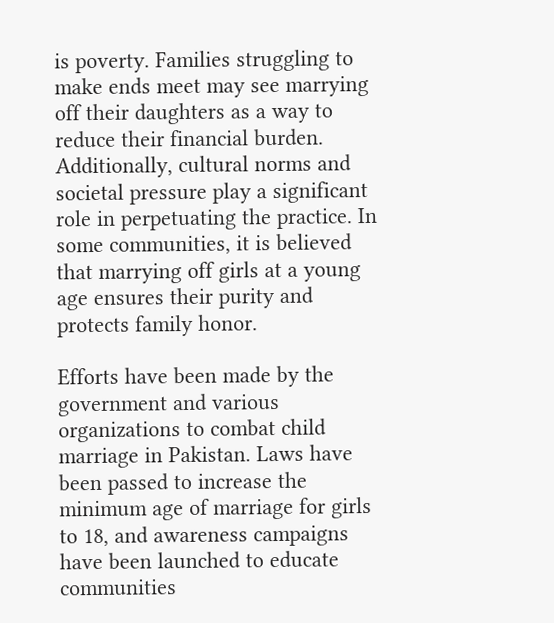is poverty. Families struggling to make ends meet may see marrying off their daughters as a way to reduce their financial burden. Additionally, cultural norms and societal pressure play a significant role in perpetuating the practice. In some communities, it is believed that marrying off girls at a young age ensures their purity and protects family honor.

Efforts have been made by the government and various organizations to combat child marriage in Pakistan. Laws have been passed to increase the minimum age of marriage for girls to 18, and awareness campaigns have been launched to educate communities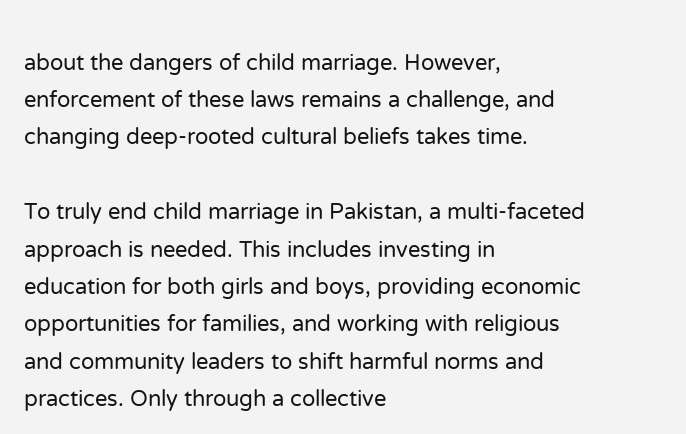about the dangers of child marriage. However, enforcement of these laws remains a challenge, and changing deep-rooted cultural beliefs takes time.

To truly end child marriage in Pakistan, a multi-faceted approach is needed. This includes investing in education for both girls and boys, providing economic opportunities for families, and working with religious and community leaders to shift harmful norms and practices. Only through a collective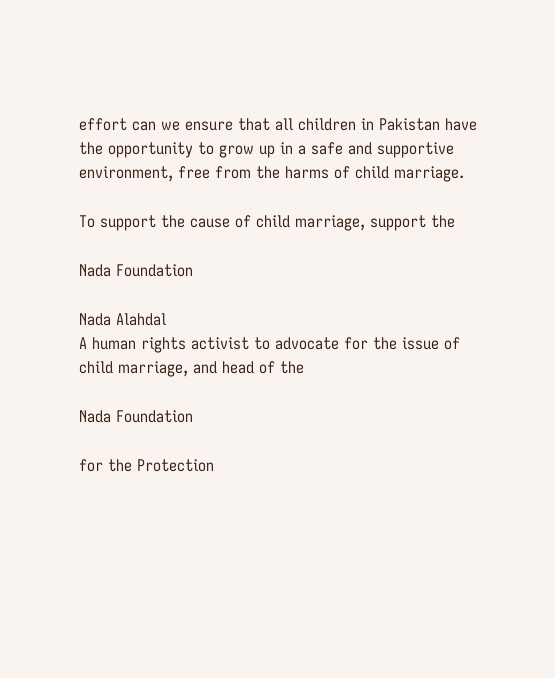effort can we ensure that all children in Pakistan have the opportunity to grow up in a safe and supportive environment, free from the harms of child marriage.

To support the cause of child marriage, support the

Nada Foundation

Nada Alahdal
A human rights activist to advocate for the issue of child marriage, and head of the

Nada Foundation

for the Protection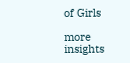of Girls

more insights